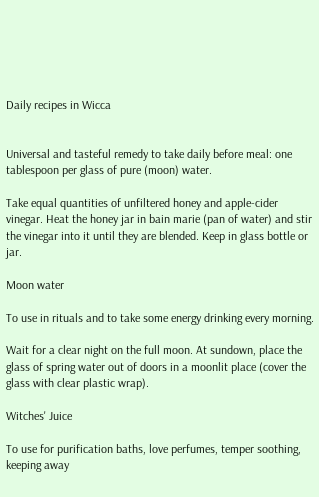Daily recipes in Wicca


Universal and tasteful remedy to take daily before meal: one tablespoon per glass of pure (moon) water.

Take equal quantities of unfiltered honey and apple-cider vinegar. Heat the honey jar in bain marie (pan of water) and stir the vinegar into it until they are blended. Keep in glass bottle or jar.

Moon water

To use in rituals and to take some energy drinking every morning.

Wait for a clear night on the full moon. At sundown, place the glass of spring water out of doors in a moonlit place (cover the glass with clear plastic wrap).

Witches' Juice

To use for purification baths, love perfumes, temper soothing, keeping away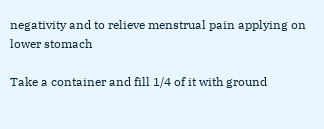negativity and to relieve menstrual pain applying on lower stomach

Take a container and fill 1/4 of it with ground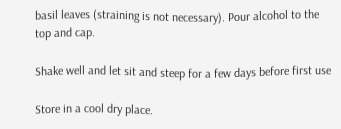basil leaves (straining is not necessary). Pour alcohol to the top and cap.

Shake well and let sit and steep for a few days before first use

Store in a cool dry place.